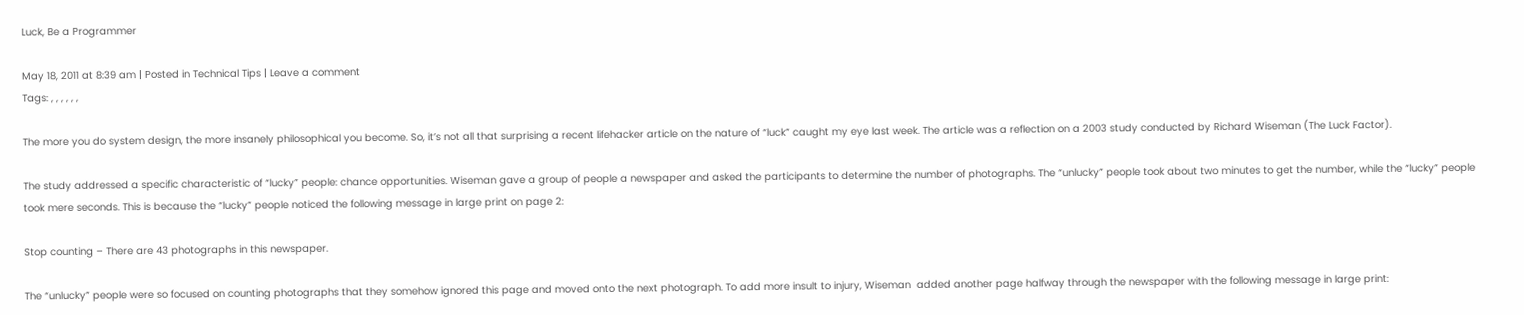Luck, Be a Programmer

May 18, 2011 at 8:39 am | Posted in Technical Tips | Leave a comment
Tags: , , , , , ,

The more you do system design, the more insanely philosophical you become. So, it’s not all that surprising a recent lifehacker article on the nature of “luck” caught my eye last week. The article was a reflection on a 2003 study conducted by Richard Wiseman (The Luck Factor).

The study addressed a specific characteristic of “lucky” people: chance opportunities. Wiseman gave a group of people a newspaper and asked the participants to determine the number of photographs. The “unlucky” people took about two minutes to get the number, while the “lucky” people took mere seconds. This is because the “lucky” people noticed the following message in large print on page 2:

Stop counting – There are 43 photographs in this newspaper.

The “unlucky” people were so focused on counting photographs that they somehow ignored this page and moved onto the next photograph. To add more insult to injury, Wiseman  added another page halfway through the newspaper with the following message in large print: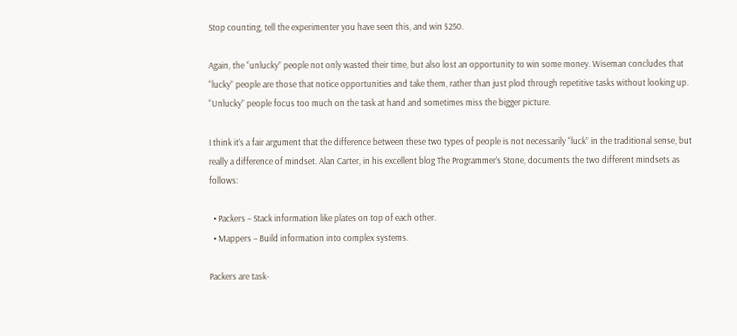Stop counting, tell the experimenter you have seen this, and win $250.

Again, the “unlucky” people not only wasted their time, but also lost an opportunity to win some money. Wiseman concludes that “lucky” people are those that notice opportunities and take them, rather than just plod through repetitive tasks without looking up. “Unlucky” people focus too much on the task at hand and sometimes miss the bigger picture.

I think it’s a fair argument that the difference between these two types of people is not necessarily “luck” in the traditional sense, but really a difference of mindset. Alan Carter, in his excellent blog The Programmer’s Stone, documents the two different mindsets as follows:

  • Packers – Stack information like plates on top of each other.
  • Mappers – Build information into complex systems.

Packers are task-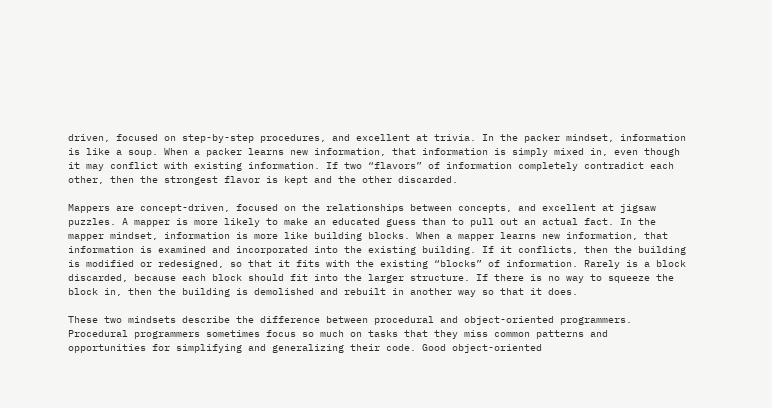driven, focused on step-by-step procedures, and excellent at trivia. In the packer mindset, information is like a soup. When a packer learns new information, that information is simply mixed in, even though it may conflict with existing information. If two “flavors” of information completely contradict each other, then the strongest flavor is kept and the other discarded.

Mappers are concept-driven, focused on the relationships between concepts, and excellent at jigsaw puzzles. A mapper is more likely to make an educated guess than to pull out an actual fact. In the mapper mindset, information is more like building blocks. When a mapper learns new information, that information is examined and incorporated into the existing building. If it conflicts, then the building is modified or redesigned, so that it fits with the existing “blocks” of information. Rarely is a block discarded, because each block should fit into the larger structure. If there is no way to squeeze the block in, then the building is demolished and rebuilt in another way so that it does.

These two mindsets describe the difference between procedural and object-oriented programmers. Procedural programmers sometimes focus so much on tasks that they miss common patterns and opportunities for simplifying and generalizing their code. Good object-oriented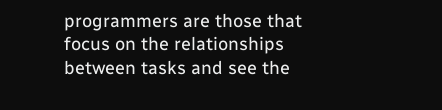programmers are those that focus on the relationships between tasks and see the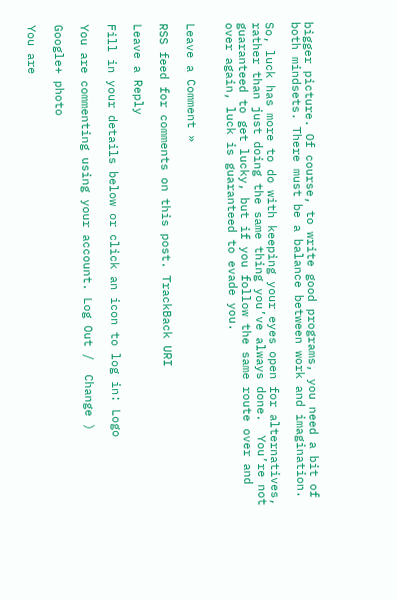bigger picture. Of course, to write good programs, you need a bit of both mindsets. There must be a balance between work and imagination.

So, luck has more to do with keeping your eyes open for alternatives, rather than just doing the same thing you’ve always done.  You’re not guaranteed to get lucky, but if you follow the same route over and over again, luck is guaranteed to evade you.


Leave a Comment »

RSS feed for comments on this post. TrackBack URI

Leave a Reply

Fill in your details below or click an icon to log in: Logo

You are commenting using your account. Log Out /  Change )

Google+ photo

You are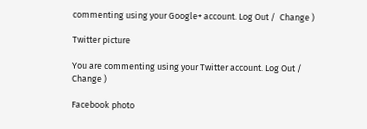commenting using your Google+ account. Log Out /  Change )

Twitter picture

You are commenting using your Twitter account. Log Out /  Change )

Facebook photo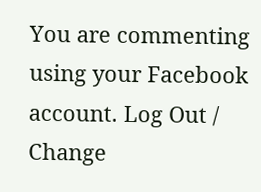You are commenting using your Facebook account. Log Out /  Change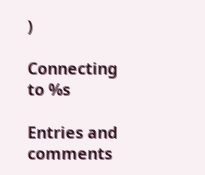)

Connecting to %s

Entries and comments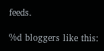feeds.

%d bloggers like this: